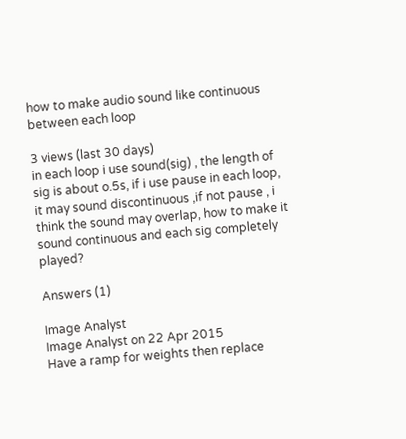how to make audio sound like continuous between each loop

3 views (last 30 days)
in each loop i use sound(sig) , the length of sig is about o.5s, if i use pause in each loop, it may sound discontinuous ,if not pause , i think the sound may overlap, how to make it sound continuous and each sig completely played?

Answers (1)

Image Analyst
Image Analyst on 22 Apr 2015
Have a ramp for weights then replace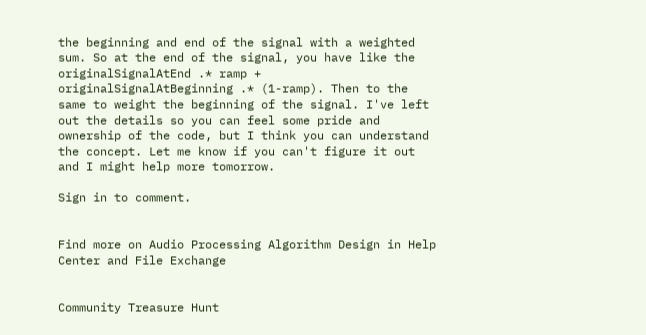the beginning and end of the signal with a weighted sum. So at the end of the signal, you have like the originalSignalAtEnd .* ramp + originalSignalAtBeginning .* (1-ramp). Then to the same to weight the beginning of the signal. I've left out the details so you can feel some pride and ownership of the code, but I think you can understand the concept. Let me know if you can't figure it out and I might help more tomorrow.

Sign in to comment.


Find more on Audio Processing Algorithm Design in Help Center and File Exchange


Community Treasure Hunt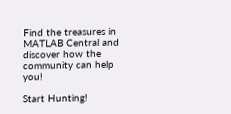Find the treasures in MATLAB Central and discover how the community can help you!

Start Hunting!